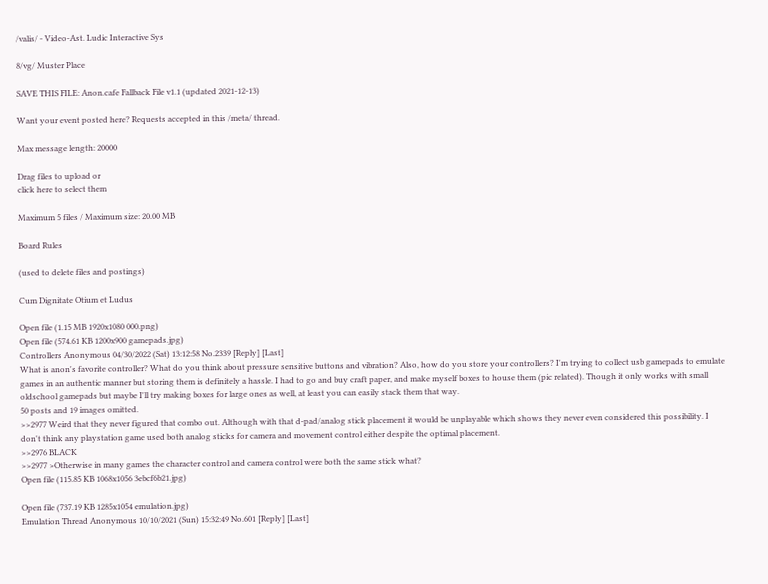/valis/ - Video-Ast. Ludic Interactive Sys

8/vg/ Muster Place

SAVE THIS FILE: Anon.cafe Fallback File v1.1 (updated 2021-12-13)

Want your event posted here? Requests accepted in this /meta/ thread.

Max message length: 20000

Drag files to upload or
click here to select them

Maximum 5 files / Maximum size: 20.00 MB

Board Rules

(used to delete files and postings)

Cum Dignitate Otium et Ludus

Open file (1.15 MB 1920x1080 000.png)
Open file (574.61 KB 1200x900 gamepads.jpg)
Controllers Anonymous 04/30/2022 (Sat) 13:12:58 No.2339 [Reply] [Last]
What is anon's favorite controller? What do you think about pressure sensitive buttons and vibration? Also, how do you store your controllers? I'm trying to collect usb gamepads to emulate games in an authentic manner but storing them is definitely a hassle. I had to go and buy craft paper, and make myself boxes to house them (pic related). Though it only works with small oldschool gamepads but maybe I'll try making boxes for large ones as well, at least you can easily stack them that way.
50 posts and 19 images omitted.
>>2977 Weird that they never figured that combo out. Although with that d-pad/analog stick placement it would be unplayable which shows they never even considered this possibility. I don't think any playstation game used both analog sticks for camera and movement control either despite the optimal placement.
>>2976 BLACK
>>2977 >Otherwise in many games the character control and camera control were both the same stick what?
Open file (115.85 KB 1068x1056 3ebcf6b21.jpg)

Open file (737.19 KB 1285x1054 emulation.jpg)
Emulation Thread Anonymous 10/10/2021 (Sun) 15:32:49 No.601 [Reply] [Last]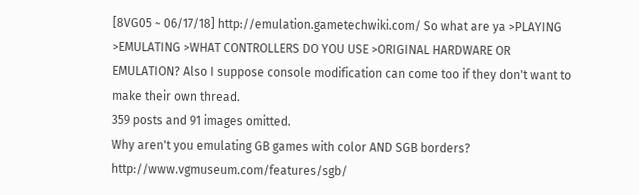[8VG05 ~ 06/17/18] http://emulation.gametechwiki.com/ So what are ya >PLAYING >EMULATING >WHAT CONTROLLERS DO YOU USE >ORIGINAL HARDWARE OR EMULATION? Also I suppose console modification can come too if they don't want to make their own thread.
359 posts and 91 images omitted.
Why aren't you emulating GB games with color AND SGB borders? http://www.vgmuseum.com/features/sgb/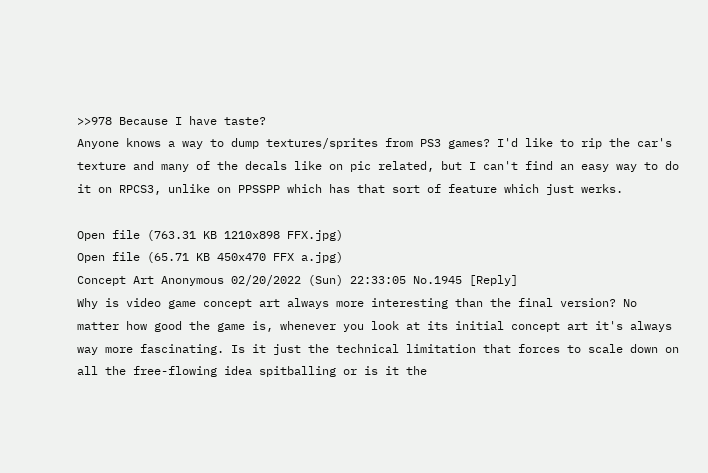>>978 Because I have taste?
Anyone knows a way to dump textures/sprites from PS3 games? I'd like to rip the car's texture and many of the decals like on pic related, but I can't find an easy way to do it on RPCS3, unlike on PPSSPP which has that sort of feature which just werks.

Open file (763.31 KB 1210x898 FFX.jpg)
Open file (65.71 KB 450x470 FFX a.jpg)
Concept Art Anonymous 02/20/2022 (Sun) 22:33:05 No.1945 [Reply]
Why is video game concept art always more interesting than the final version? No matter how good the game is, whenever you look at its initial concept art it's always way more fascinating. Is it just the technical limitation that forces to scale down on all the free-flowing idea spitballing or is it the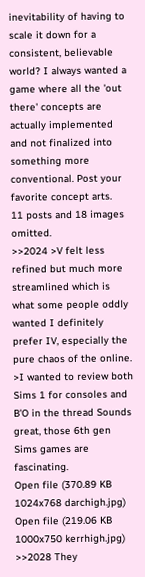inevitability of having to scale it down for a consistent, believable world? I always wanted a game where all the 'out there' concepts are actually implemented and not finalized into something more conventional. Post your favorite concept arts.
11 posts and 18 images omitted.
>>2024 >V felt less refined but much more streamlined which is what some people oddly wanted I definitely prefer IV, especially the pure chaos of the online. >I wanted to review both Sims 1 for consoles and B'O in the thread Sounds great, those 6th gen Sims games are fascinating.
Open file (370.89 KB 1024x768 darchigh.jpg)
Open file (219.06 KB 1000x750 kerrhigh.jpg)
>>2028 They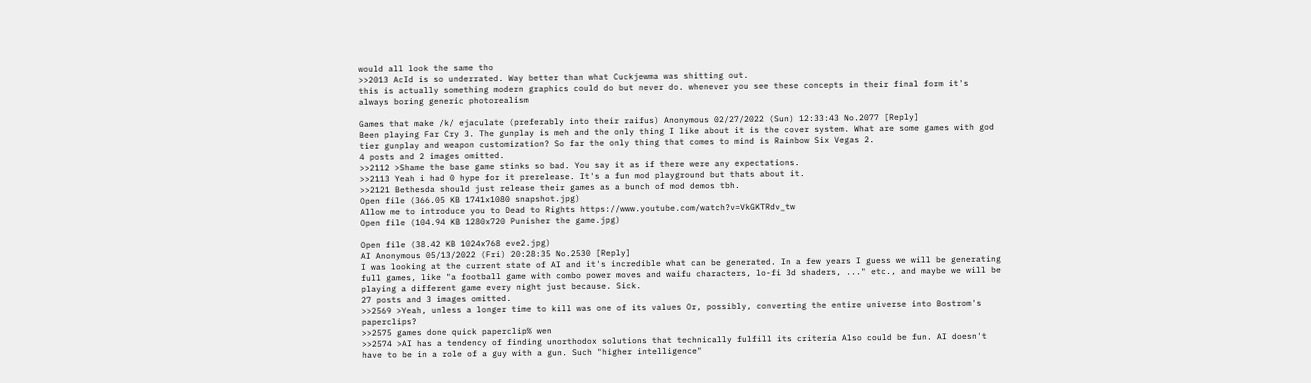would all look the same tho
>>2013 AcId is so underrated. Way better than what Cuckjewma was shitting out.
this is actually something modern graphics could do but never do. whenever you see these concepts in their final form it's always boring generic photorealism

Games that make /k/ ejaculate (preferably into their raifus) Anonymous 02/27/2022 (Sun) 12:33:43 No.2077 [Reply]
Been playing Far Cry 3. The gunplay is meh and the only thing I like about it is the cover system. What are some games with god tier gunplay and weapon customization? So far the only thing that comes to mind is Rainbow Six Vegas 2.
4 posts and 2 images omitted.
>>2112 >Shame the base game stinks so bad. You say it as if there were any expectations.
>>2113 Yeah i had 0 hype for it prerelease. It's a fun mod playground but thats about it.
>>2121 Bethesda should just release their games as a bunch of mod demos tbh.
Open file (366.05 KB 1741x1080 snapshot.jpg)
Allow me to introduce you to Dead to Rights https://www.youtube.com/watch?v=VkGKTRdv_tw
Open file (104.94 KB 1280x720 Punisher the game.jpg)

Open file (38.42 KB 1024x768 eve2.jpg)
AI Anonymous 05/13/2022 (Fri) 20:28:35 No.2530 [Reply]
I was looking at the current state of AI and it's incredible what can be generated. In a few years I guess we will be generating full games, like "a football game with combo power moves and waifu characters, lo-fi 3d shaders, ..." etc., and maybe we will be playing a different game every night just because. Sick.
27 posts and 3 images omitted.
>>2569 >Yeah, unless a longer time to kill was one of its values Or, possibly, converting the entire universe into Bostrom's paperclips?
>>2575 games done quick paperclip% wen
>>2574 >AI has a tendency of finding unorthodox solutions that technically fulfill its criteria Also could be fun. AI doesn't have to be in a role of a guy with a gun. Such "higher intelligence"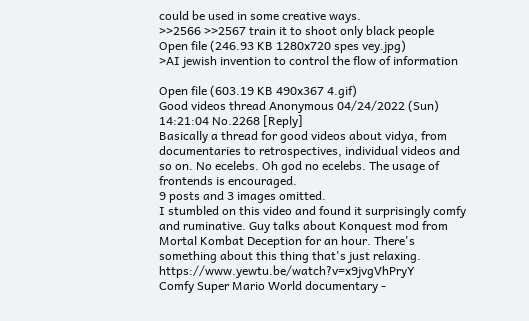could be used in some creative ways.
>>2566 >>2567 train it to shoot only black people
Open file (246.93 KB 1280x720 spes vey.jpg)
>AI jewish invention to control the flow of information

Open file (603.19 KB 490x367 4.gif)
Good videos thread Anonymous 04/24/2022 (Sun) 14:21:04 No.2268 [Reply]
Basically a thread for good videos about vidya, from documentaries to retrospectives, individual videos and so on. No ecelebs. Oh god no ecelebs. The usage of frontends is encouraged.
9 posts and 3 images omitted.
I stumbled on this video and found it surprisingly comfy and ruminative. Guy talks about Konquest mod from Mortal Kombat Deception for an hour. There's something about this thing that's just relaxing. https://www.yewtu.be/watch?v=x9jvgVhPryY
Comfy Super Mario World documentary -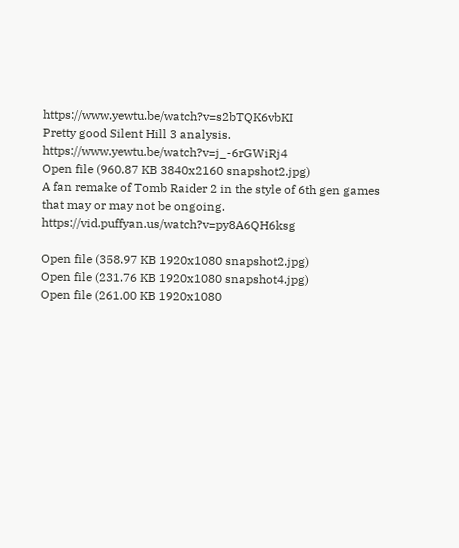https://www.yewtu.be/watch?v=s2bTQK6vbKI
Pretty good Silent Hill 3 analysis. https://www.yewtu.be/watch?v=j_-6rGWiRj4
Open file (960.87 KB 3840x2160 snapshot2.jpg)
A fan remake of Tomb Raider 2 in the style of 6th gen games that may or may not be ongoing. https://vid.puffyan.us/watch?v=py8A6QH6ksg

Open file (358.97 KB 1920x1080 snapshot2.jpg)
Open file (231.76 KB 1920x1080 snapshot4.jpg)
Open file (261.00 KB 1920x1080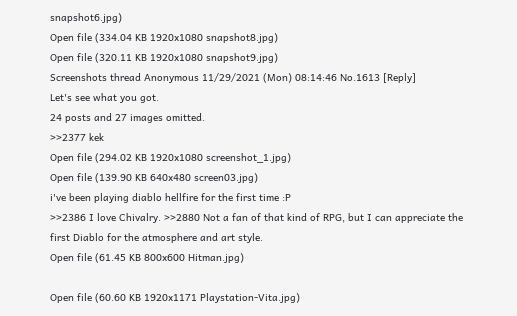snapshot6.jpg)
Open file (334.04 KB 1920x1080 snapshot8.jpg)
Open file (320.11 KB 1920x1080 snapshot9.jpg)
Screenshots thread Anonymous 11/29/2021 (Mon) 08:14:46 No.1613 [Reply]
Let's see what you got.
24 posts and 27 images omitted.
>>2377 kek
Open file (294.02 KB 1920x1080 screenshot_1.jpg)
Open file (139.90 KB 640x480 screen03.jpg)
i've been playing diablo hellfire for the first time :P
>>2386 I love Chivalry. >>2880 Not a fan of that kind of RPG, but I can appreciate the first Diablo for the atmosphere and art style.
Open file (61.45 KB 800x600 Hitman.jpg)

Open file (60.60 KB 1920x1171 Playstation-Vita.jpg)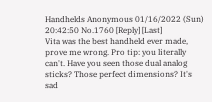Handhelds Anonymous 01/16/2022 (Sun) 20:42:50 No.1760 [Reply] [Last]
Vita was the best handheld ever made, prove me wrong. Pro tip: you literally can't. Have you seen those dual analog sticks? Those perfect dimensions? It's sad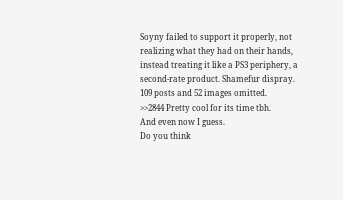Soyny failed to support it properly, not realizing what they had on their hands, instead treating it like a PS3 periphery, a second-rate product. Shamefur dispray.
109 posts and 52 images omitted.
>>2844 Pretty cool for its time tbh.
And even now I guess.
Do you think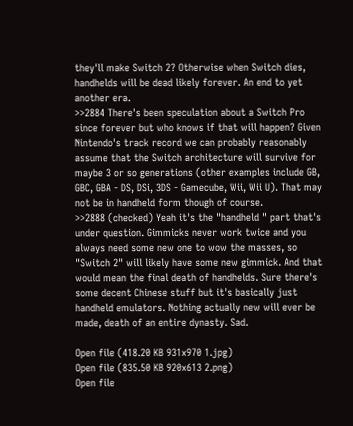they'll make Switch 2? Otherwise when Switch dies, handhelds will be dead likely forever. An end to yet another era.
>>2884 There's been speculation about a Switch Pro since forever but who knows if that will happen? Given Nintendo's track record we can probably reasonably assume that the Switch architecture will survive for maybe 3 or so generations (other examples include GB, GBC, GBA - DS, DSi, 3DS - Gamecube, Wii, Wii U). That may not be in handheld form though of course.
>>2888 (checked) Yeah it's the "handheld " part that's under question. Gimmicks never work twice and you always need some new one to wow the masses, so "Switch 2" will likely have some new gimmick. And that would mean the final death of handhelds. Sure there's some decent Chinese stuff but it's basically just handheld emulators. Nothing actually new will ever be made, death of an entire dynasty. Sad.

Open file (418.20 KB 931x970 1.jpg)
Open file (835.50 KB 920x613 2.png)
Open file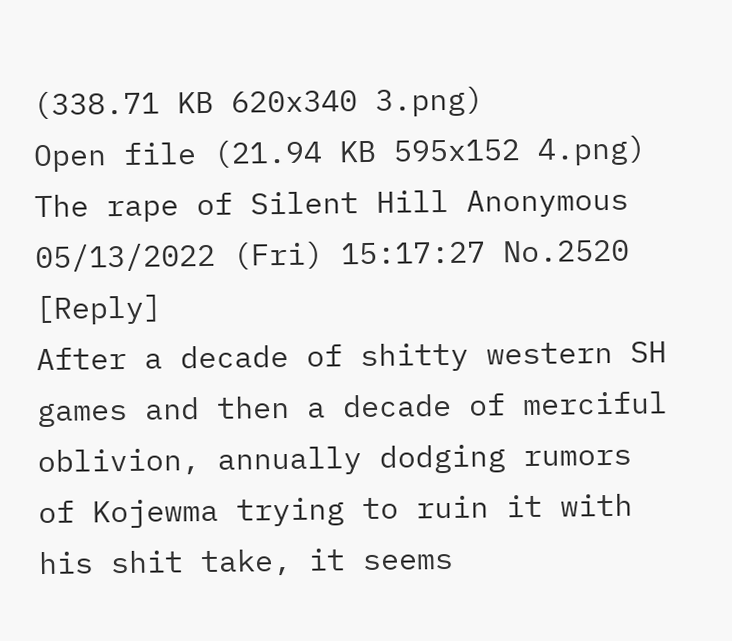(338.71 KB 620x340 3.png)
Open file (21.94 KB 595x152 4.png)
The rape of Silent Hill Anonymous 05/13/2022 (Fri) 15:17:27 No.2520 [Reply]
After a decade of shitty western SH games and then a decade of merciful oblivion, annually dodging rumors of Kojewma trying to ruin it with his shit take, it seems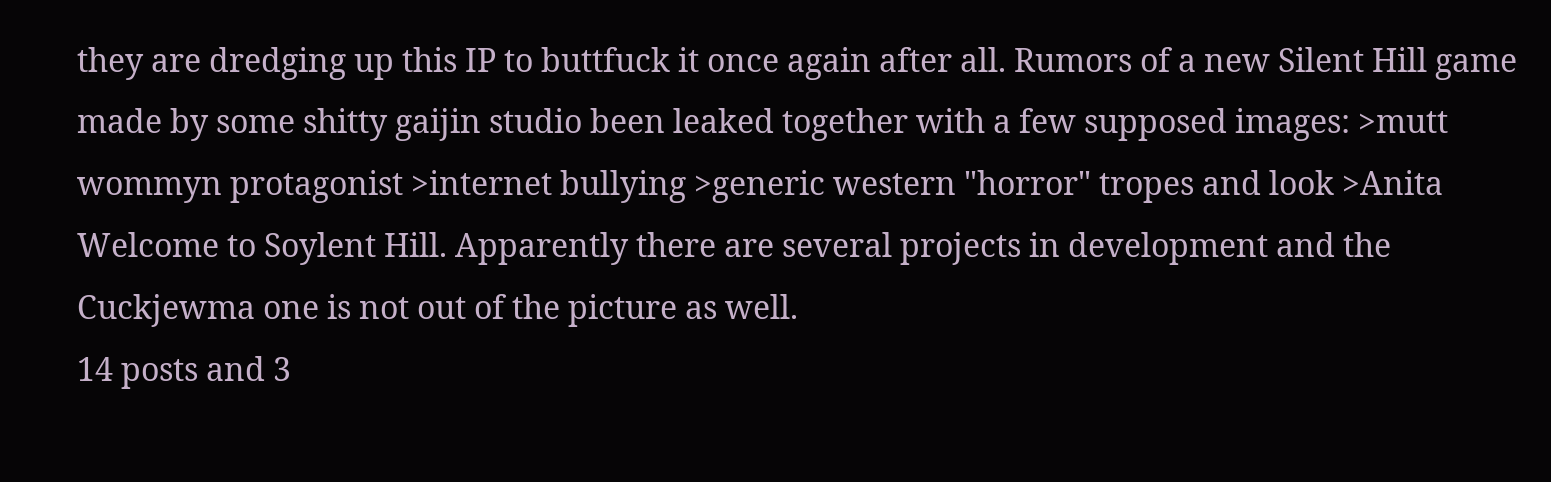they are dredging up this IP to buttfuck it once again after all. Rumors of a new Silent Hill game made by some shitty gaijin studio been leaked together with a few supposed images: >mutt wommyn protagonist >internet bullying >generic western "horror" tropes and look >Anita Welcome to Soylent Hill. Apparently there are several projects in development and the Cuckjewma one is not out of the picture as well.
14 posts and 3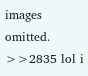images omitted.
>>2835 lol i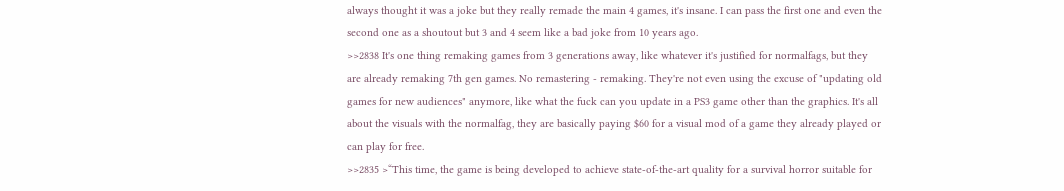always thought it was a joke but they really remade the main 4 games, it's insane. I can pass the first one and even the second one as a shoutout but 3 and 4 seem like a bad joke from 10 years ago.
>>2838 It's one thing remaking games from 3 generations away, like whatever it's justified for normalfags, but they are already remaking 7th gen games. No remastering - remaking. They're not even using the excuse of "updating old games for new audiences" anymore, like what the fuck can you update in a PS3 game other than the graphics. It's all about the visuals with the normalfag, they are basically paying $60 for a visual mod of a game they already played or can play for free.
>>2835 >“This time, the game is being developed to achieve state-of-the-art quality for a survival horror suitable for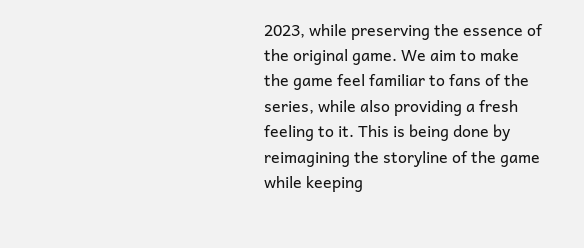2023, while preserving the essence of the original game. We aim to make the game feel familiar to fans of the series, while also providing a fresh feeling to it. This is being done by reimagining the storyline of the game while keeping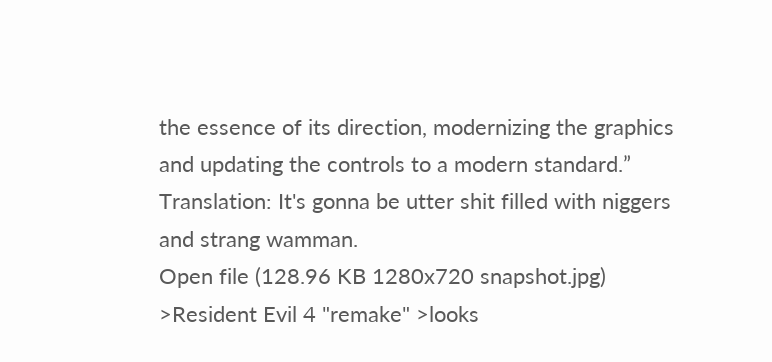the essence of its direction, modernizing the graphics and updating the controls to a modern standard.” Translation: It's gonna be utter shit filled with niggers and strang wamman.
Open file (128.96 KB 1280x720 snapshot.jpg)
>Resident Evil 4 "remake" >looks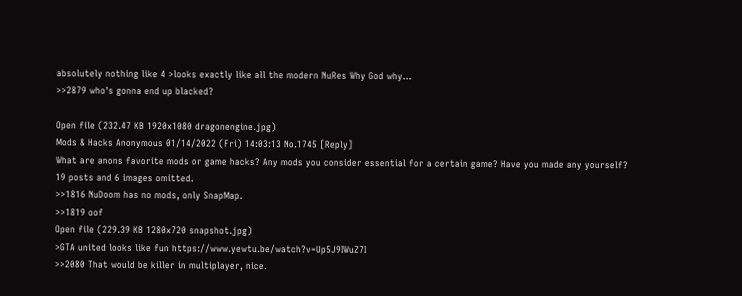absolutely nothing like 4 >looks exactly like all the modern NuRes Why God why...
>>2879 who's gonna end up blacked?

Open file (232.47 KB 1920x1080 dragonengine.jpg)
Mods & Hacks Anonymous 01/14/2022 (Fri) 14:03:13 No.1745 [Reply]
What are anons favorite mods or game hacks? Any mods you consider essential for a certain game? Have you made any yourself?
19 posts and 6 images omitted.
>>1816 NuDoom has no mods, only SnapMap.
>>1819 oof
Open file (229.39 KB 1280x720 snapshot.jpg)
>GTA united looks like fun https://www.yewtu.be/watch?v=Up5J9IWuZ7I
>>2080 That would be killer in multiplayer, nice.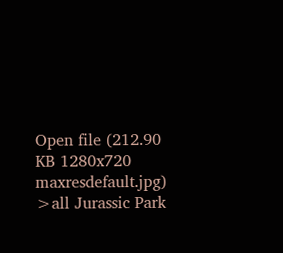Open file (212.90 KB 1280x720 maxresdefault.jpg)
>all Jurassic Park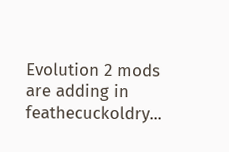Evolution 2 mods are adding in feathecuckoldry...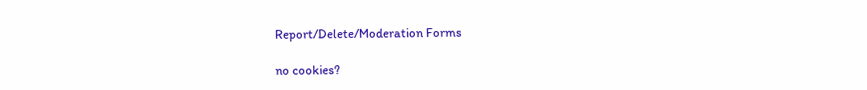Report/Delete/Moderation Forms

no cookies?